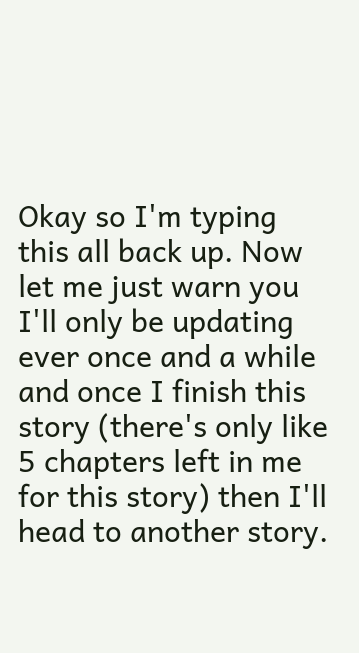Okay so I'm typing this all back up. Now let me just warn you I'll only be updating ever once and a while and once I finish this story (there's only like 5 chapters left in me for this story) then I'll head to another story.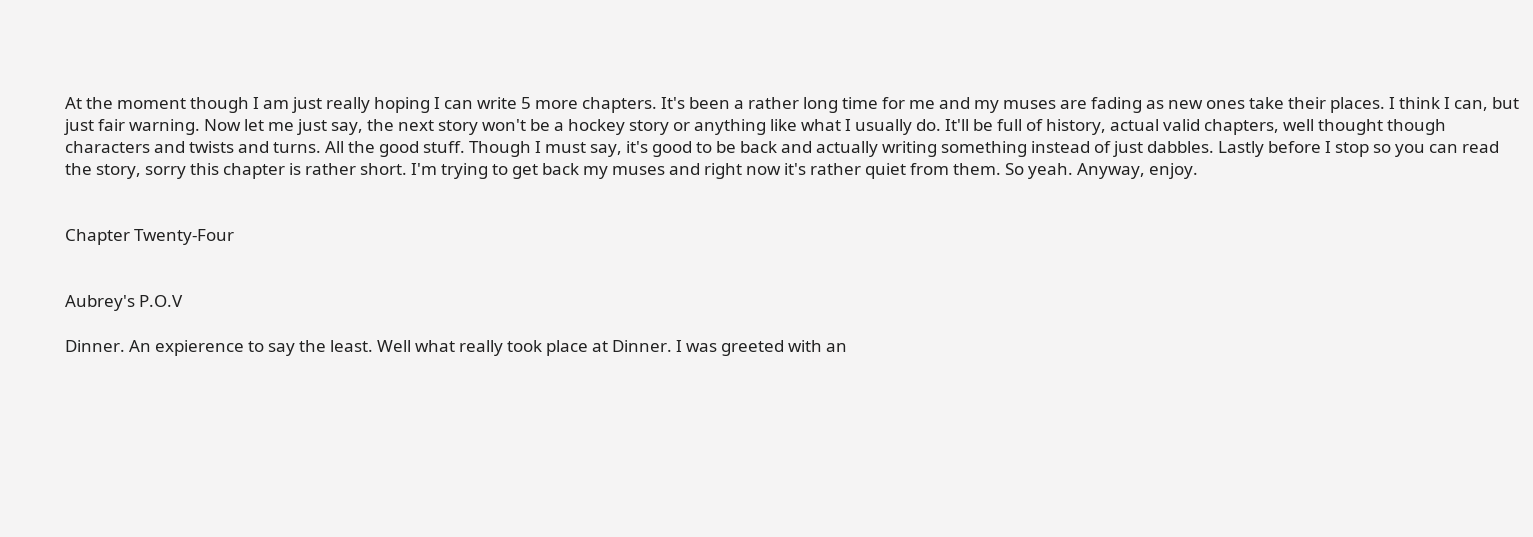At the moment though I am just really hoping I can write 5 more chapters. It's been a rather long time for me and my muses are fading as new ones take their places. I think I can, but just fair warning. Now let me just say, the next story won't be a hockey story or anything like what I usually do. It'll be full of history, actual valid chapters, well thought though characters and twists and turns. All the good stuff. Though I must say, it's good to be back and actually writing something instead of just dabbles. Lastly before I stop so you can read the story, sorry this chapter is rather short. I'm trying to get back my muses and right now it's rather quiet from them. So yeah. Anyway, enjoy.


Chapter Twenty-Four


Aubrey's P.O.V

Dinner. An expierence to say the least. Well what really took place at Dinner. I was greeted with an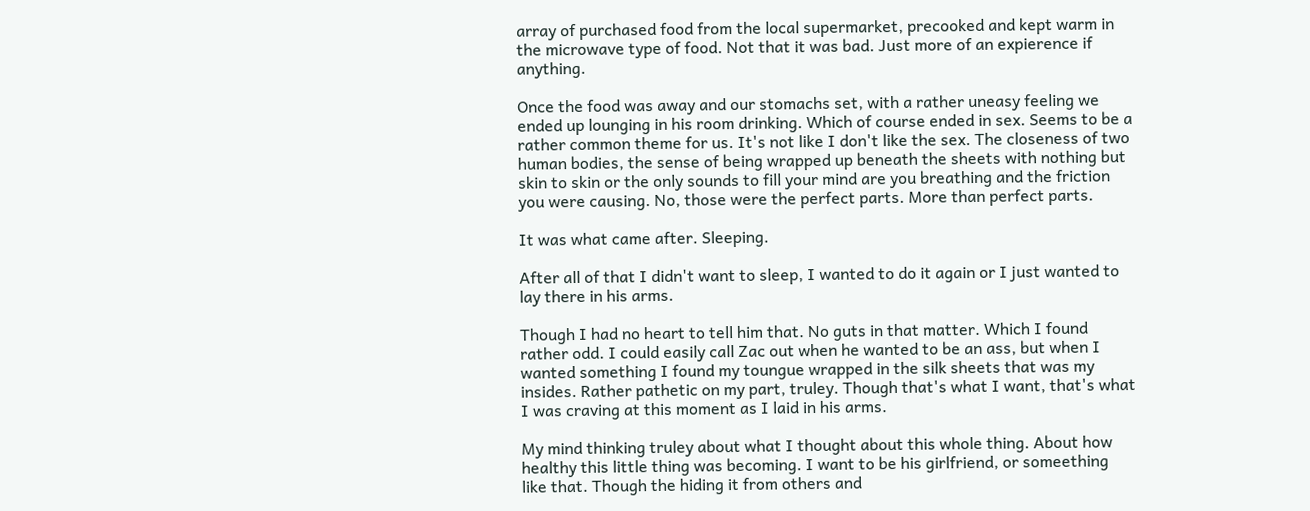array of purchased food from the local supermarket, precooked and kept warm in the microwave type of food. Not that it was bad. Just more of an expierence if anything.

Once the food was away and our stomachs set, with a rather uneasy feeling we ended up lounging in his room drinking. Which of course ended in sex. Seems to be a rather common theme for us. It's not like I don't like the sex. The closeness of two human bodies, the sense of being wrapped up beneath the sheets with nothing but skin to skin or the only sounds to fill your mind are you breathing and the friction you were causing. No, those were the perfect parts. More than perfect parts.

It was what came after. Sleeping.

After all of that I didn't want to sleep, I wanted to do it again or I just wanted to lay there in his arms.

Though I had no heart to tell him that. No guts in that matter. Which I found rather odd. I could easily call Zac out when he wanted to be an ass, but when I wanted something I found my toungue wrapped in the silk sheets that was my insides. Rather pathetic on my part, truley. Though that's what I want, that's what I was craving at this moment as I laid in his arms.

My mind thinking truley about what I thought about this whole thing. About how healthy this little thing was becoming. I want to be his girlfriend, or someething like that. Though the hiding it from others and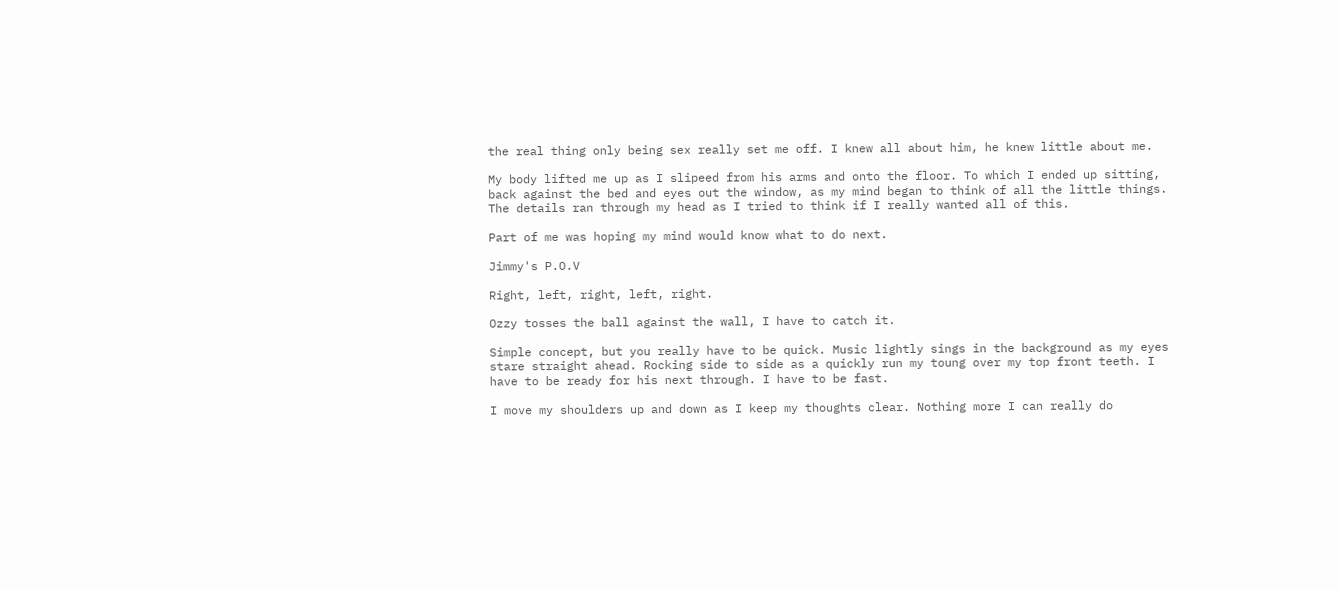the real thing only being sex really set me off. I knew all about him, he knew little about me.

My body lifted me up as I slipeed from his arms and onto the floor. To which I ended up sitting, back against the bed and eyes out the window, as my mind began to think of all the little things. The details ran through my head as I tried to think if I really wanted all of this.

Part of me was hoping my mind would know what to do next.

Jimmy's P.O.V

Right, left, right, left, right.

Ozzy tosses the ball against the wall, I have to catch it.

Simple concept, but you really have to be quick. Music lightly sings in the background as my eyes stare straight ahead. Rocking side to side as a quickly run my toung over my top front teeth. I have to be ready for his next through. I have to be fast.

I move my shoulders up and down as I keep my thoughts clear. Nothing more I can really do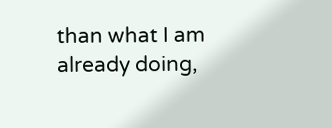than what I am already doing,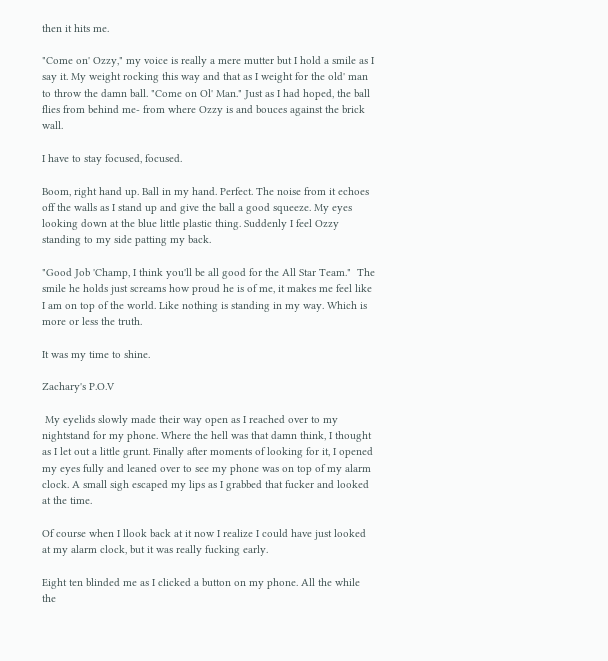then it hits me.

"Come on' Ozzy," my voice is really a mere mutter but I hold a smile as I say it. My weight rocking this way and that as I weight for the old' man to throw the damn ball. "Come on Ol' Man." Just as I had hoped, the ball flies from behind me- from where Ozzy is and bouces against the brick wall.

I have to stay focused, focused.

Boom, right hand up. Ball in my hand. Perfect. The noise from it echoes off the walls as I stand up and give the ball a good squeeze. My eyes looking down at the blue little plastic thing. Suddenly I feel Ozzy standing to my side patting my back.

"Good Job 'Champ, I think you'll be all good for the All Star Team."  The smile he holds just screams how proud he is of me, it makes me feel like I am on top of the world. Like nothing is standing in my way. Which is more or less the truth.

It was my time to shine.

Zachary's P.O.V

 My eyelids slowly made their way open as I reached over to my nightstand for my phone. Where the hell was that damn think, I thought as I let out a little grunt. Finally after moments of looking for it, I opened my eyes fully and leaned over to see my phone was on top of my alarm clock. A small sigh escaped my lips as I grabbed that fucker and looked at the time.

Of course when I llook back at it now I realize I could have just looked at my alarm clock, but it was really fucking early.

Eight ten blinded me as I clicked a button on my phone. All the while the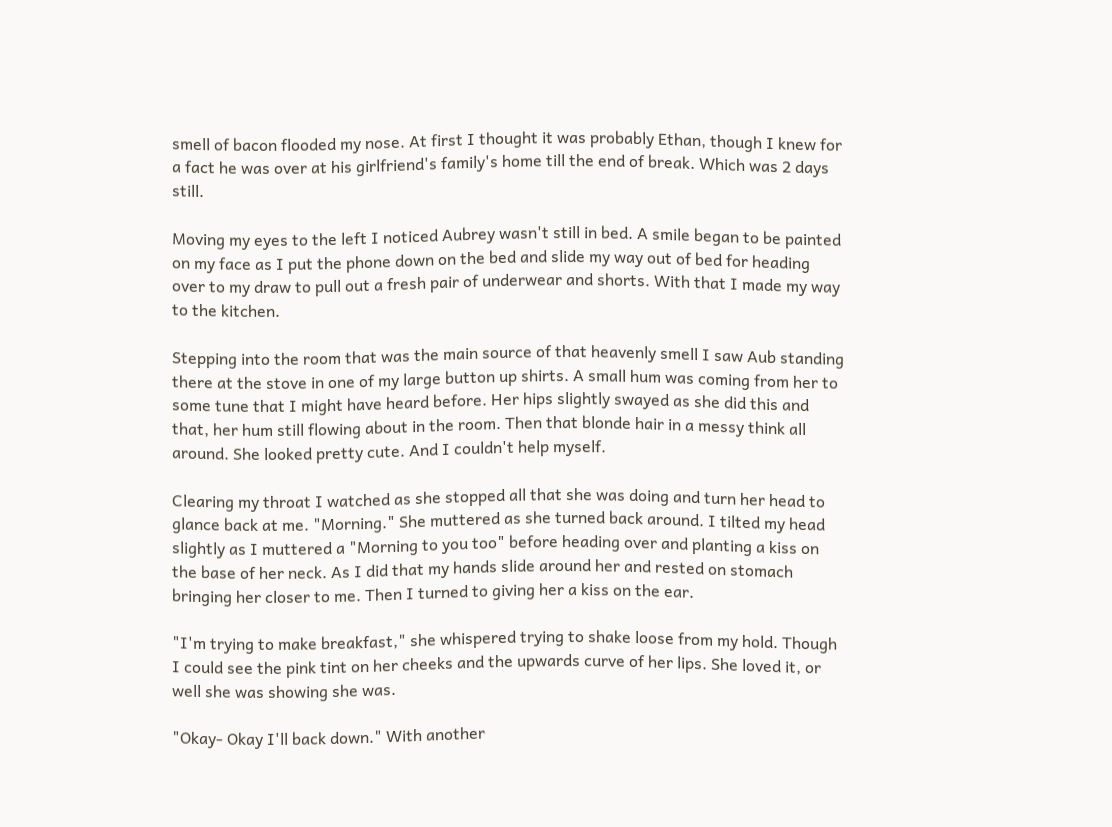smell of bacon flooded my nose. At first I thought it was probably Ethan, though I knew for a fact he was over at his girlfriend's family's home till the end of break. Which was 2 days still.

Moving my eyes to the left I noticed Aubrey wasn't still in bed. A smile began to be painted on my face as I put the phone down on the bed and slide my way out of bed for heading over to my draw to pull out a fresh pair of underwear and shorts. With that I made my way to the kitchen.

Stepping into the room that was the main source of that heavenly smell I saw Aub standing there at the stove in one of my large button up shirts. A small hum was coming from her to some tune that I might have heard before. Her hips slightly swayed as she did this and that, her hum still flowing about in the room. Then that blonde hair in a messy think all around. She looked pretty cute. And I couldn't help myself.

Clearing my throat I watched as she stopped all that she was doing and turn her head to glance back at me. "Morning." She muttered as she turned back around. I tilted my head slightly as I muttered a "Morning to you too" before heading over and planting a kiss on the base of her neck. As I did that my hands slide around her and rested on stomach bringing her closer to me. Then I turned to giving her a kiss on the ear.

"I'm trying to make breakfast," she whispered trying to shake loose from my hold. Though I could see the pink tint on her cheeks and the upwards curve of her lips. She loved it, or well she was showing she was.

"Okay- Okay I'll back down." With another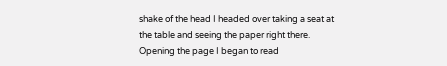shake of the head I headed over taking a seat at the table and seeing the paper right there. Opening the page I began to read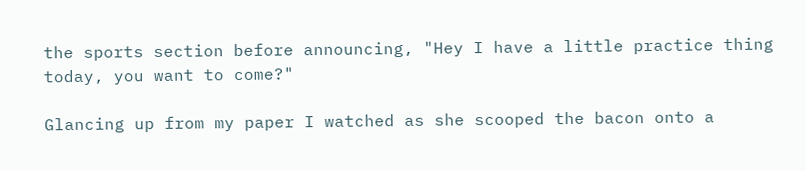the sports section before announcing, "Hey I have a little practice thing today, you want to come?"

Glancing up from my paper I watched as she scooped the bacon onto a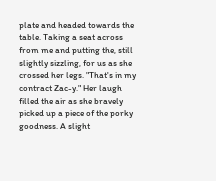plate and headed towards the table. Taking a seat across from me and putting the, still slightly sizzling, for us as she crossed her legs. "That's in my contract Zac-y." Her laugh filled the air as she bravely picked up a piece of the porky goodness. A slight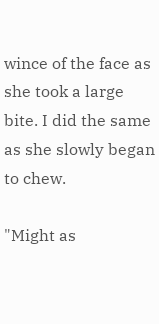wince of the face as she took a large bite. I did the same as she slowly began to chew.

"Might as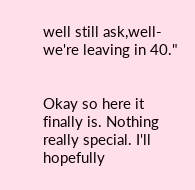well still ask,well- we're leaving in 40."


Okay so here it finally is. Nothing really special. I'll hopefully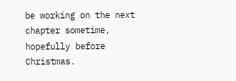be working on the next chapter sometime, hopefully before Christmas.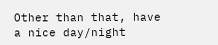Other than that, have a nice day/night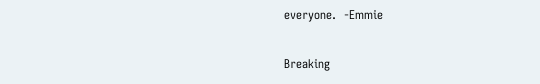everyone.  -Emmie

Breaking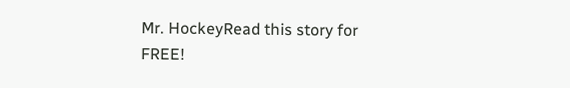Mr. HockeyRead this story for FREE!